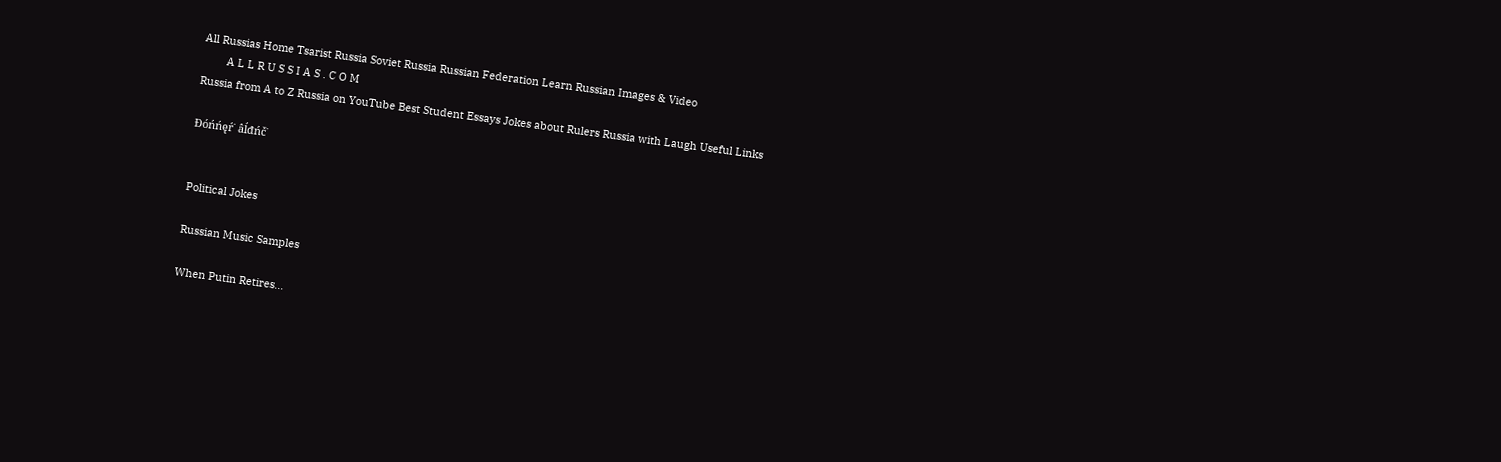All Russias Home Tsarist Russia Soviet Russia Russian Federation Learn Russian Images & Video
        A L L R U S S I A S . C O M
Russia from A to Z Russia on YouTube Best Student Essays Jokes about Rulers Russia with Laugh Useful Links

Đóńńęŕ˙ âĺđńč˙


Political Jokes

Russian Music Samples

When Putin Retires...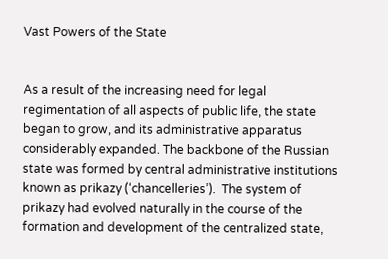Vast Powers of the State


As a result of the increasing need for legal regimentation of all aspects of public life, the state began to grow, and its administrative apparatus considerably expanded. The backbone of the Russian state was formed by central administrative institutions known as prikazy (‘chancelleries’).  The system of prikazy had evolved naturally in the course of the formation and development of the centralized state,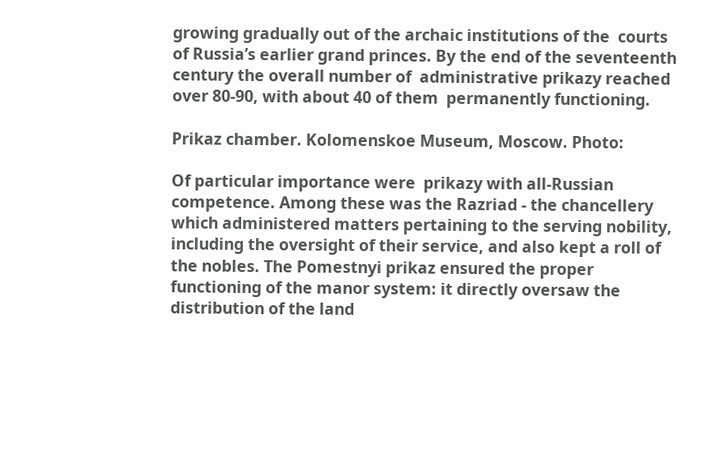growing gradually out of the archaic institutions of the  courts of Russia’s earlier grand princes. By the end of the seventeenth century the overall number of  administrative prikazy reached over 80-90, with about 40 of them  permanently functioning.

Prikaz chamber. Kolomenskoe Museum, Moscow. Photo:

Of particular importance were  prikazy with all-Russian competence. Among these was the Razriad - the chancellery which administered matters pertaining to the serving nobility, including the oversight of their service, and also kept a roll of the nobles. The Pomestnyi prikaz ensured the proper functioning of the manor system: it directly oversaw the distribution of the land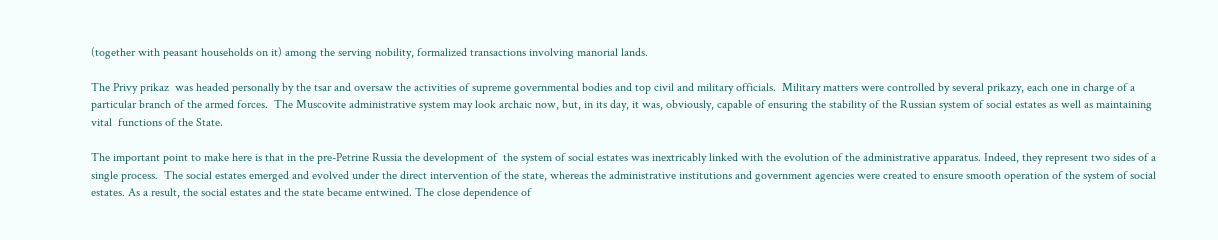(together with peasant households on it) among the serving nobility, formalized transactions involving manorial lands.

The Privy prikaz  was headed personally by the tsar and oversaw the activities of supreme governmental bodies and top civil and military officials.  Military matters were controlled by several prikazy, each one in charge of a particular branch of the armed forces.  The Muscovite administrative system may look archaic now, but, in its day, it was, obviously, capable of ensuring the stability of the Russian system of social estates as well as maintaining vital  functions of the State.

The important point to make here is that in the pre-Petrine Russia the development of  the system of social estates was inextricably linked with the evolution of the administrative apparatus. Indeed, they represent two sides of a single process.  The social estates emerged and evolved under the direct intervention of the state, whereas the administrative institutions and government agencies were created to ensure smooth operation of the system of social estates. As a result, the social estates and the state became entwined. The close dependence of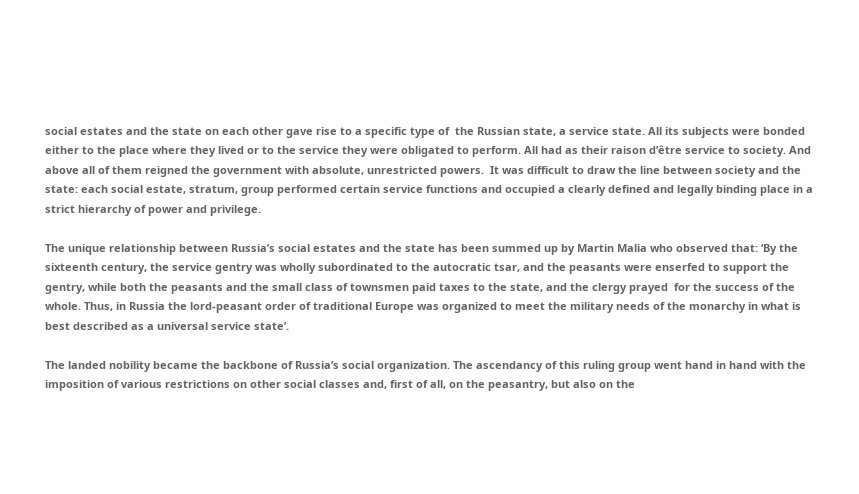social estates and the state on each other gave rise to a specific type of  the Russian state, a service state. All its subjects were bonded either to the place where they lived or to the service they were obligated to perform. All had as their raison d’être service to society. And above all of them reigned the government with absolute, unrestricted powers.  It was difficult to draw the line between society and the state: each social estate, stratum, group performed certain service functions and occupied a clearly defined and legally binding place in a strict hierarchy of power and privilege.

The unique relationship between Russia’s social estates and the state has been summed up by Martin Malia who observed that: ‘By the sixteenth century, the service gentry was wholly subordinated to the autocratic tsar, and the peasants were enserfed to support the gentry, while both the peasants and the small class of townsmen paid taxes to the state, and the clergy prayed  for the success of the whole. Thus, in Russia the lord-peasant order of traditional Europe was organized to meet the military needs of the monarchy in what is best described as a universal service state’.

The landed nobility became the backbone of Russia’s social organization. The ascendancy of this ruling group went hand in hand with the imposition of various restrictions on other social classes and, first of all, on the peasantry, but also on the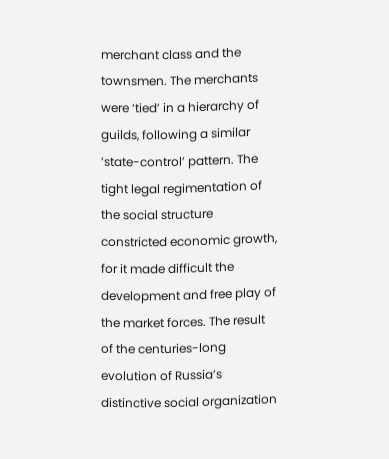merchant class and the townsmen. The merchants were ‘tied’ in a hierarchy of guilds, following a similar ‘state-control’ pattern. The tight legal regimentation of the social structure constricted economic growth, for it made difficult the development and free play of the market forces. The result of the centuries-long evolution of Russia’s distinctive social organization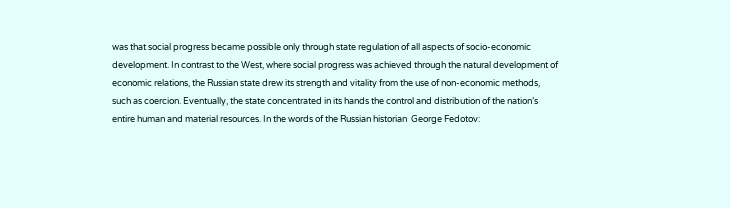was that social progress became possible only through state regulation of all aspects of socio-economic development. In contrast to the West, where social progress was achieved through the natural development of economic relations, the Russian state drew its strength and vitality from the use of non-economic methods, such as coercion. Eventually, the state concentrated in its hands the control and distribution of the nation’s entire human and material resources. In the words of the Russian historian  George Fedotov: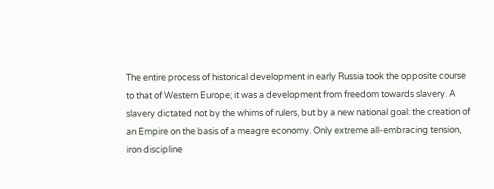The entire process of historical development in early Russia took the opposite course to that of Western Europe; it was a development from freedom towards slavery. A slavery dictated not by the whims of rulers, but by a new national goal: the creation of an Empire on the basis of a meagre economy. Only extreme all-embracing tension, iron discipline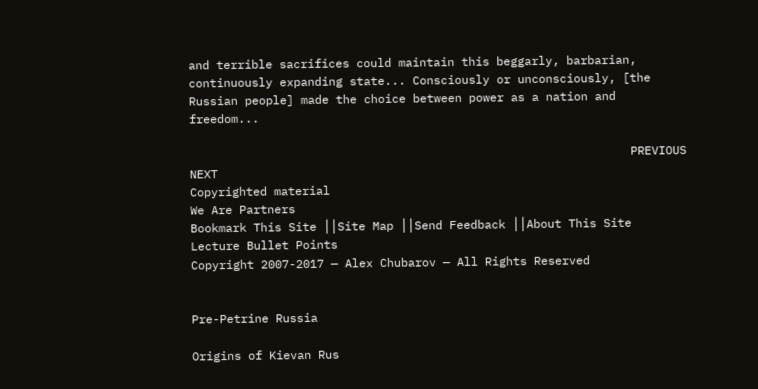and terrible sacrifices could maintain this beggarly, barbarian, continuously expanding state... Consciously or unconsciously, [the Russian people] made the choice between power as a nation and freedom...

                                                               PREVIOUS NEXT
Copyrighted material
We Are Partners
Bookmark This Site ││Site Map ││Send Feedback ││About This Site
Lecture Bullet Points
Copyright 2007-2017 — Alex Chubarov — All Rights Reserved


Pre-Petrine Russia

Origins of Kievan Rus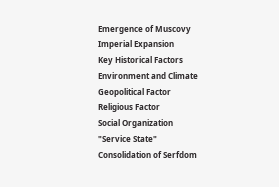Emergence of Muscovy
Imperial Expansion
Key Historical Factors
Environment and Climate
Geopolitical Factor
Religious Factor
Social Organization
"Service State"
Consolidation of Serfdom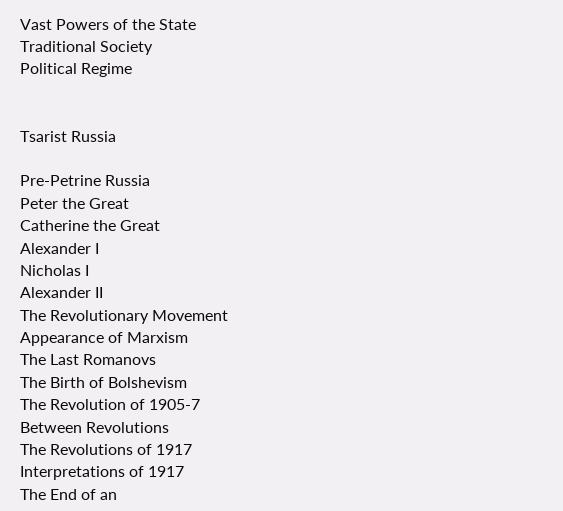Vast Powers of the State
Traditional Society
Political Regime


Tsarist Russia

Pre-Petrine Russia
Peter the Great
Catherine the Great
Alexander I
Nicholas I
Alexander II
The Revolutionary Movement
Appearance of Marxism
The Last Romanovs
The Birth of Bolshevism
The Revolution of 1905-7
Between Revolutions
The Revolutions of 1917
Interpretations of 1917
The End of an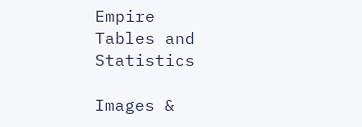Empire
Tables and Statistics

Images &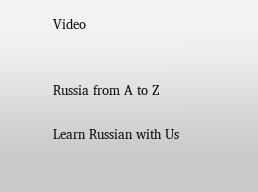Video


Russia from A to Z

Learn Russian with Us